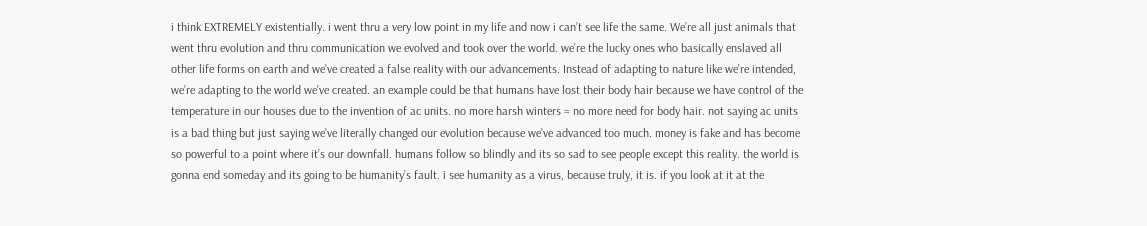i think EXTREMELY existentially. i went thru a very low point in my life and now i can’t see life the same. We’re all just animals that went thru evolution and thru communication we evolved and took over the world. we’re the lucky ones who basically enslaved all other life forms on earth and we’ve created a false reality with our advancements. Instead of adapting to nature like we’re intended, we’re adapting to the world we’ve created. an example could be that humans have lost their body hair because we have control of the temperature in our houses due to the invention of ac units. no more harsh winters = no more need for body hair. not saying ac units is a bad thing but just saying we’ve literally changed our evolution because we’ve advanced too much. money is fake and has become so powerful to a point where it’s our downfall. humans follow so blindly and its so sad to see people except this reality. the world is gonna end someday and its going to be humanity’s fault. i see humanity as a virus, because truly, it is. if you look at it at the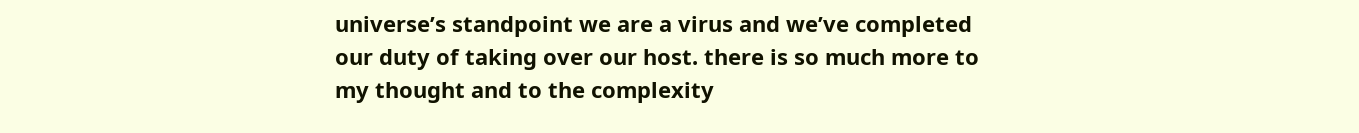universe’s standpoint we are a virus and we’ve completed our duty of taking over our host. there is so much more to my thought and to the complexity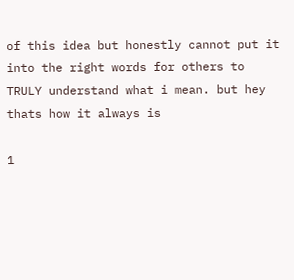of this idea but honestly cannot put it into the right words for others to TRULY understand what i mean. but hey thats how it always is

1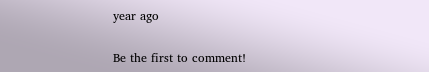year ago

Be the first to comment!